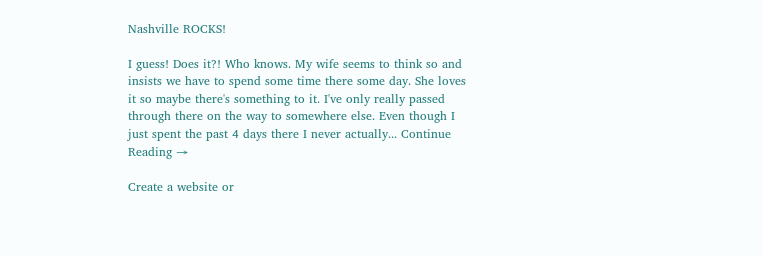Nashville ROCKS!

I guess! Does it?! Who knows. My wife seems to think so and insists we have to spend some time there some day. She loves it so maybe there's something to it. I've only really passed through there on the way to somewhere else. Even though I just spent the past 4 days there I never actually... Continue Reading →

Create a website or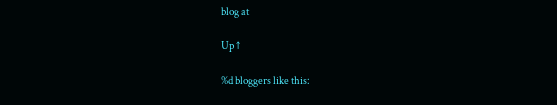blog at

Up ↑

%d bloggers like this: